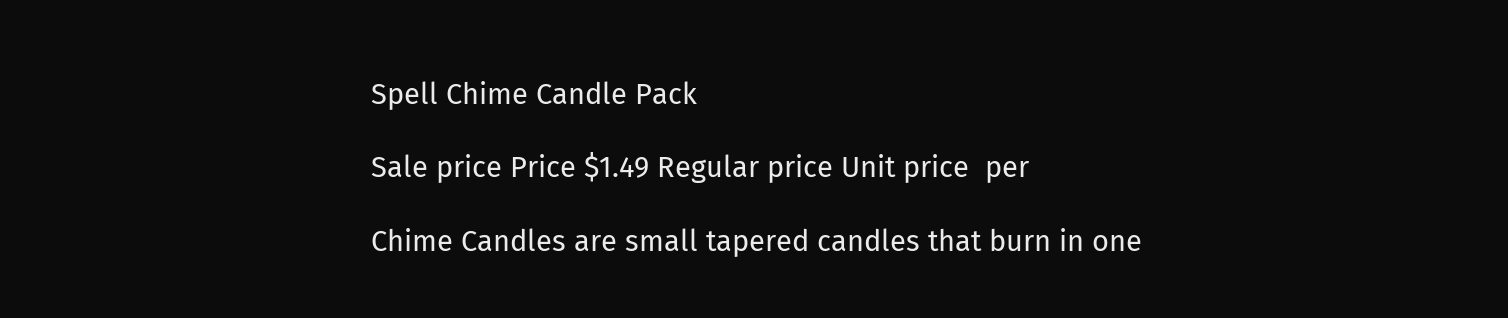Spell Chime Candle Pack

Sale price Price $1.49 Regular price Unit price  per

Chime Candles are small tapered candles that burn in one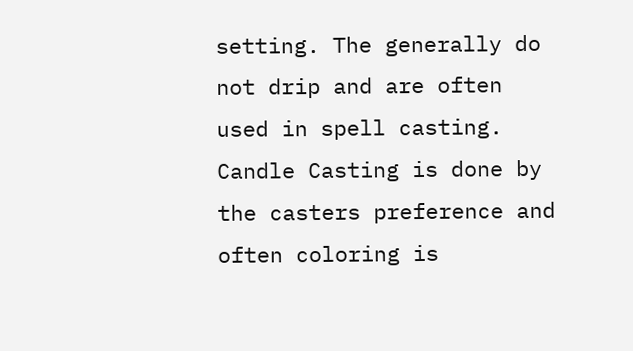setting. The generally do not drip and are often used in spell casting. Candle Casting is done by the casters preference and often coloring is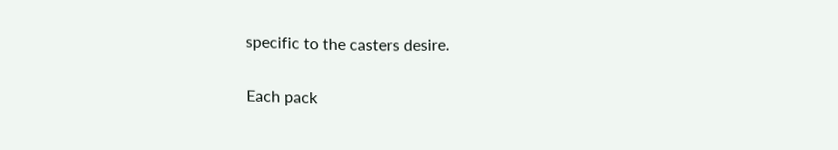specific to the casters desire.

Each pack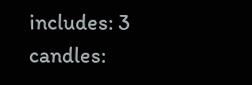includes: 3 candles: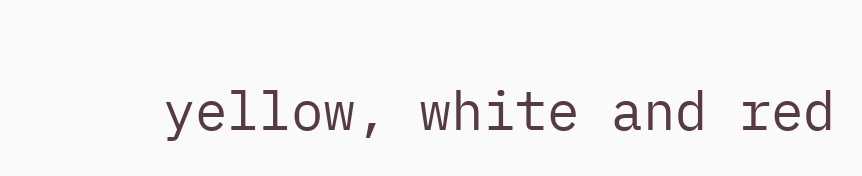yellow, white and red